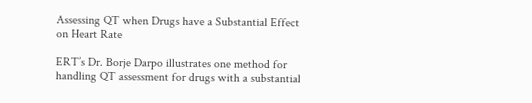Assessing QT when Drugs have a Substantial Effect on Heart Rate

ERT’s Dr. Borje Darpo illustrates one method for handling QT assessment for drugs with a substantial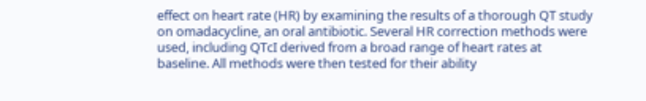effect on heart rate (HR) by examining the results of a thorough QT study on omadacycline, an oral antibiotic. Several HR correction methods were used, including QTcI derived from a broad range of heart rates at baseline. All methods were then tested for their ability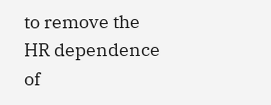to remove the HR dependence of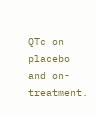QTc on placebo and on-treatment.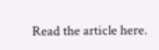Read the article here.